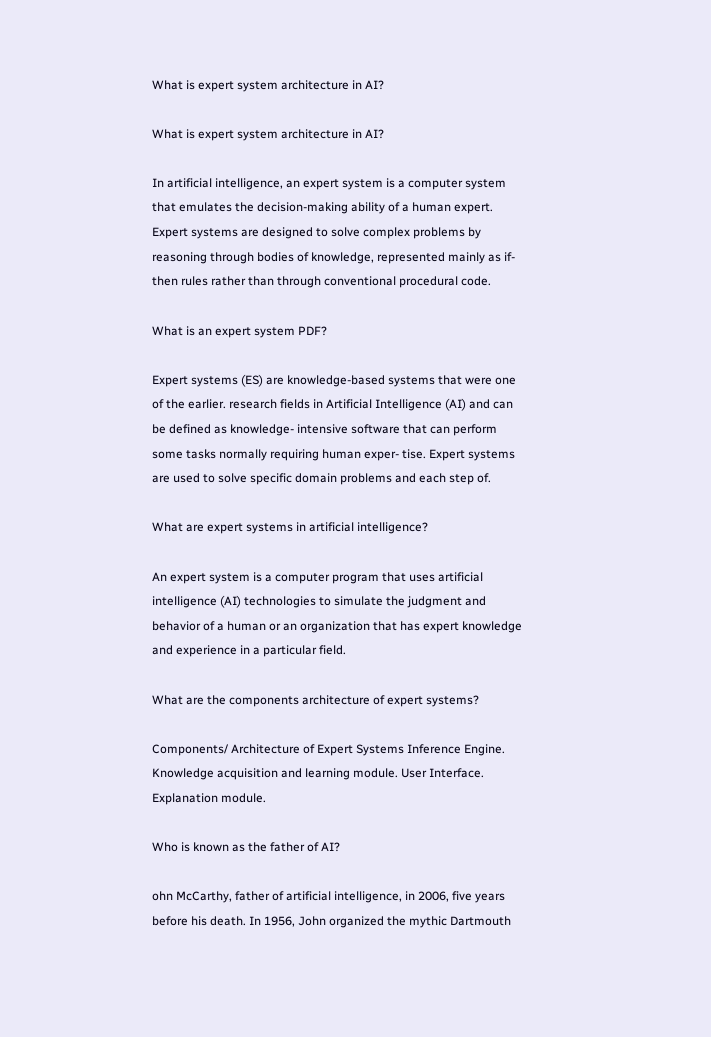What is expert system architecture in AI?

What is expert system architecture in AI?

In artificial intelligence, an expert system is a computer system that emulates the decision-making ability of a human expert. Expert systems are designed to solve complex problems by reasoning through bodies of knowledge, represented mainly as if-then rules rather than through conventional procedural code.

What is an expert system PDF?

Expert systems (ES) are knowledge-based systems that were one of the earlier. research fields in Artificial Intelligence (AI) and can be defined as knowledge- intensive software that can perform some tasks normally requiring human exper- tise. Expert systems are used to solve specific domain problems and each step of.

What are expert systems in artificial intelligence?

An expert system is a computer program that uses artificial intelligence (AI) technologies to simulate the judgment and behavior of a human or an organization that has expert knowledge and experience in a particular field.

What are the components architecture of expert systems?

Components/ Architecture of Expert Systems Inference Engine. Knowledge acquisition and learning module. User Interface. Explanation module.

Who is known as the father of AI?

ohn McCarthy, father of artificial intelligence, in 2006, five years before his death. In 1956, John organized the mythic Dartmouth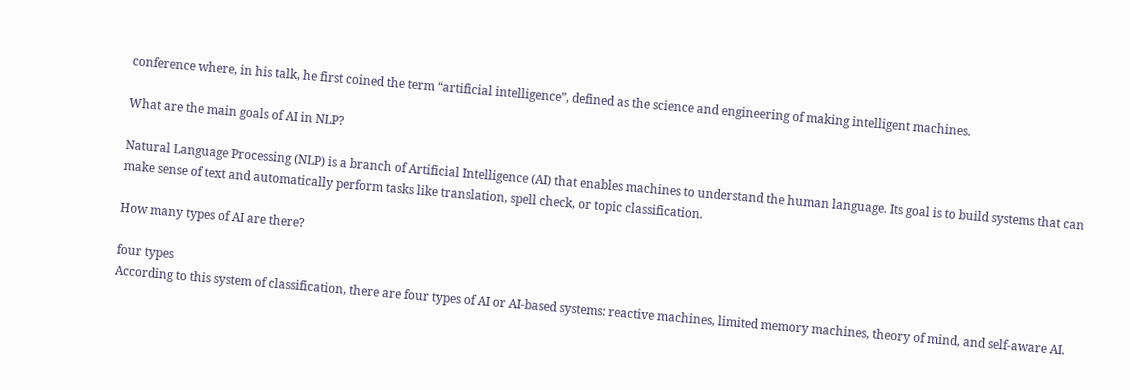conference where, in his talk, he first coined the term “artificial intelligence”, defined as the science and engineering of making intelligent machines.

What are the main goals of AI in NLP?

Natural Language Processing (NLP) is a branch of Artificial Intelligence (AI) that enables machines to understand the human language. Its goal is to build systems that can make sense of text and automatically perform tasks like translation, spell check, or topic classification.

How many types of AI are there?

four types
According to this system of classification, there are four types of AI or AI-based systems: reactive machines, limited memory machines, theory of mind, and self-aware AI.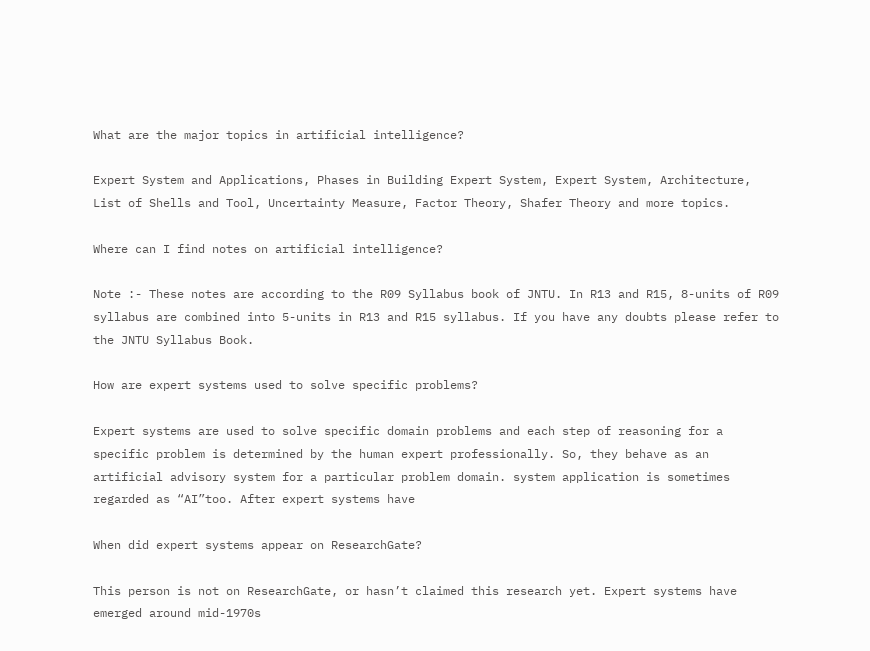What are the major topics in artificial intelligence?

Expert System and Applications, Phases in Building Expert System, Expert System, Architecture, List of Shells and Tool, Uncertainty Measure, Factor Theory, Shafer Theory and more topics.

Where can I find notes on artificial intelligence?

Note :- These notes are according to the R09 Syllabus book of JNTU. In R13 and R15, 8-units of R09 syllabus are combined into 5-units in R13 and R15 syllabus. If you have any doubts please refer to the JNTU Syllabus Book.

How are expert systems used to solve specific problems?

Expert systems are used to solve specific domain problems and each step of reasoning for a specific problem is determined by the human expert professionally. So, they behave as an artificial advisory system for a particular problem domain. system application is sometimes regarded as “AI”too. After expert systems have

When did expert systems appear on ResearchGate?

This person is not on ResearchGate, or hasn’t claimed this research yet. Expert systems have emerged around mid-1970s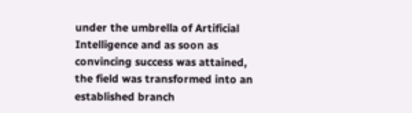under the umbrella of Artificial Intelligence and as soon as convincing success was attained, the field was transformed into an established branch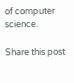of computer science.

Share this post